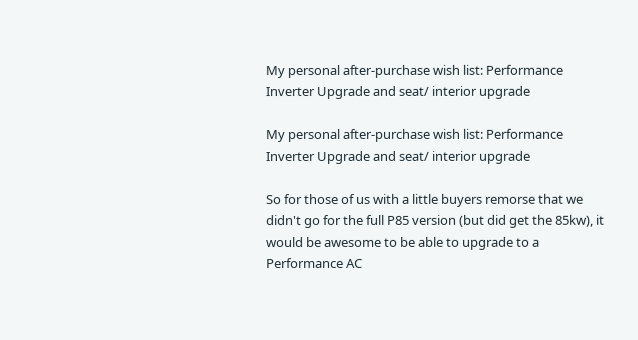My personal after-purchase wish list: Performance Inverter Upgrade and seat/ interior upgrade

My personal after-purchase wish list: Performance Inverter Upgrade and seat/ interior upgrade

So for those of us with a little buyers remorse that we didn't go for the full P85 version (but did get the 85kw), it would be awesome to be able to upgrade to a Performance AC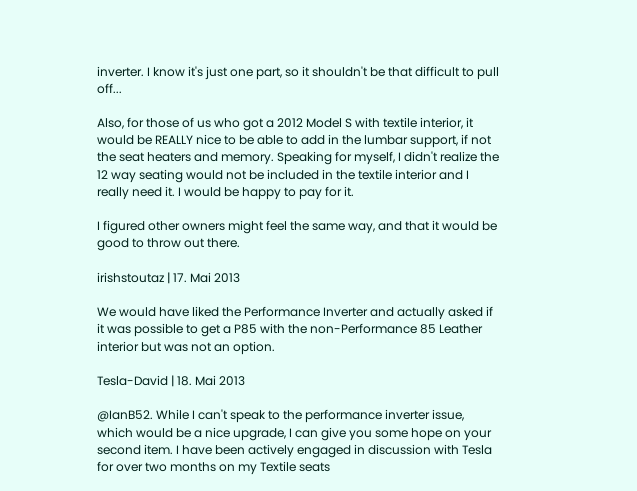inverter. I know it's just one part, so it shouldn't be that difficult to pull off...

Also, for those of us who got a 2012 Model S with textile interior, it would be REALLY nice to be able to add in the lumbar support, if not the seat heaters and memory. Speaking for myself, I didn't realize the 12 way seating would not be included in the textile interior and I really need it. I would be happy to pay for it.

I figured other owners might feel the same way, and that it would be good to throw out there.

irishstoutaz | 17. Mai 2013

We would have liked the Performance Inverter and actually asked if it was possible to get a P85 with the non-Performance 85 Leather interior but was not an option.

Tesla-David | 18. Mai 2013

@IanB52. While I can't speak to the performance inverter issue, which would be a nice upgrade, I can give you some hope on your second item. I have been actively engaged in discussion with Tesla for over two months on my Textile seats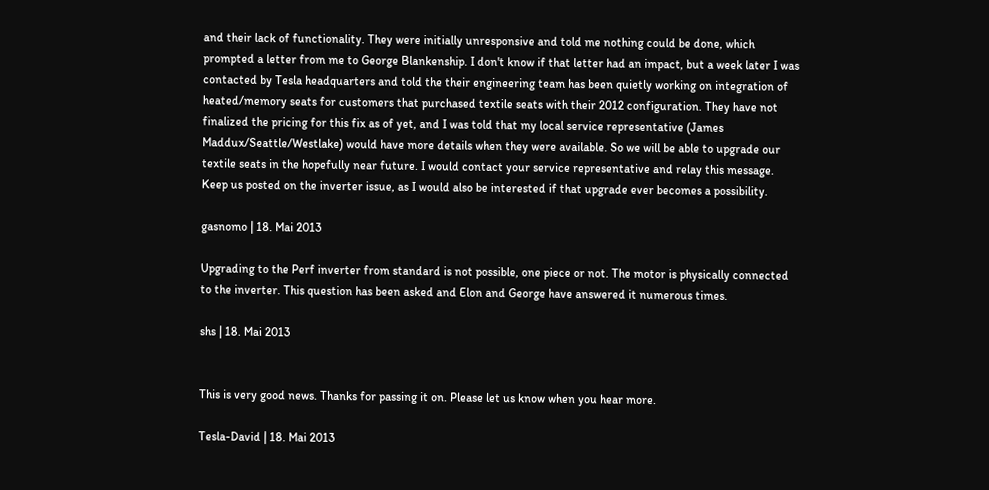and their lack of functionality. They were initially unresponsive and told me nothing could be done, which prompted a letter from me to George Blankenship. I don't know if that letter had an impact, but a week later I was contacted by Tesla headquarters and told the their engineering team has been quietly working on integration of heated/memory seats for customers that purchased textile seats with their 2012 configuration. They have not finalized the pricing for this fix as of yet, and I was told that my local service representative (James Maddux/Seattle/Westlake) would have more details when they were available. So we will be able to upgrade our textile seats in the hopefully near future. I would contact your service representative and relay this message. Keep us posted on the inverter issue, as I would also be interested if that upgrade ever becomes a possibility.

gasnomo | 18. Mai 2013

Upgrading to the Perf inverter from standard is not possible, one piece or not. The motor is physically connected to the inverter. This question has been asked and Elon and George have answered it numerous times.

shs | 18. Mai 2013


This is very good news. Thanks for passing it on. Please let us know when you hear more.

Tesla-David | 18. Mai 2013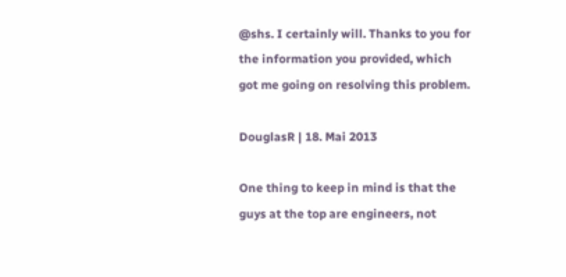@shs. I certainly will. Thanks to you for the information you provided, which got me going on resolving this problem.

DouglasR | 18. Mai 2013

One thing to keep in mind is that the guys at the top are engineers, not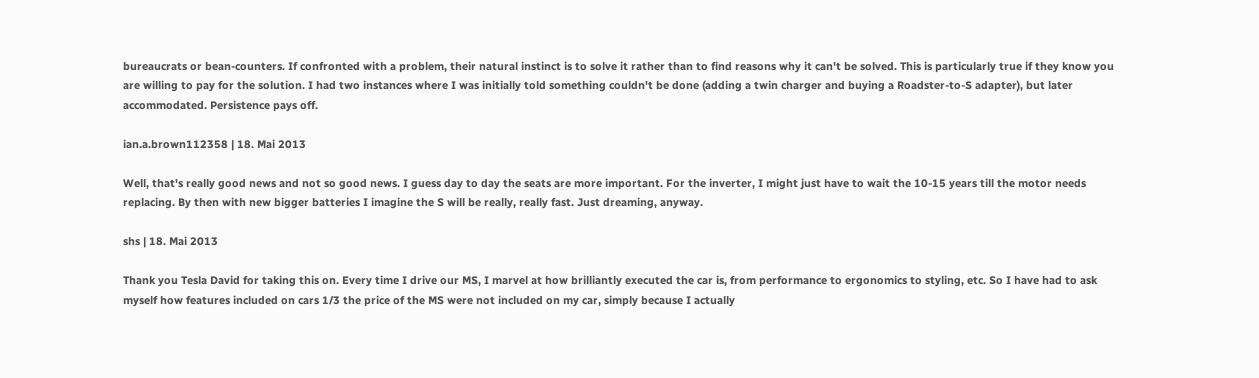bureaucrats or bean-counters. If confronted with a problem, their natural instinct is to solve it rather than to find reasons why it can't be solved. This is particularly true if they know you are willing to pay for the solution. I had two instances where I was initially told something couldn't be done (adding a twin charger and buying a Roadster-to-S adapter), but later accommodated. Persistence pays off.

ian.a.brown112358 | 18. Mai 2013

Well, that's really good news and not so good news. I guess day to day the seats are more important. For the inverter, I might just have to wait the 10-15 years till the motor needs replacing. By then with new bigger batteries I imagine the S will be really, really fast. Just dreaming, anyway.

shs | 18. Mai 2013

Thank you Tesla David for taking this on. Every time I drive our MS, I marvel at how brilliantly executed the car is, from performance to ergonomics to styling, etc. So I have had to ask myself how features included on cars 1/3 the price of the MS were not included on my car, simply because I actually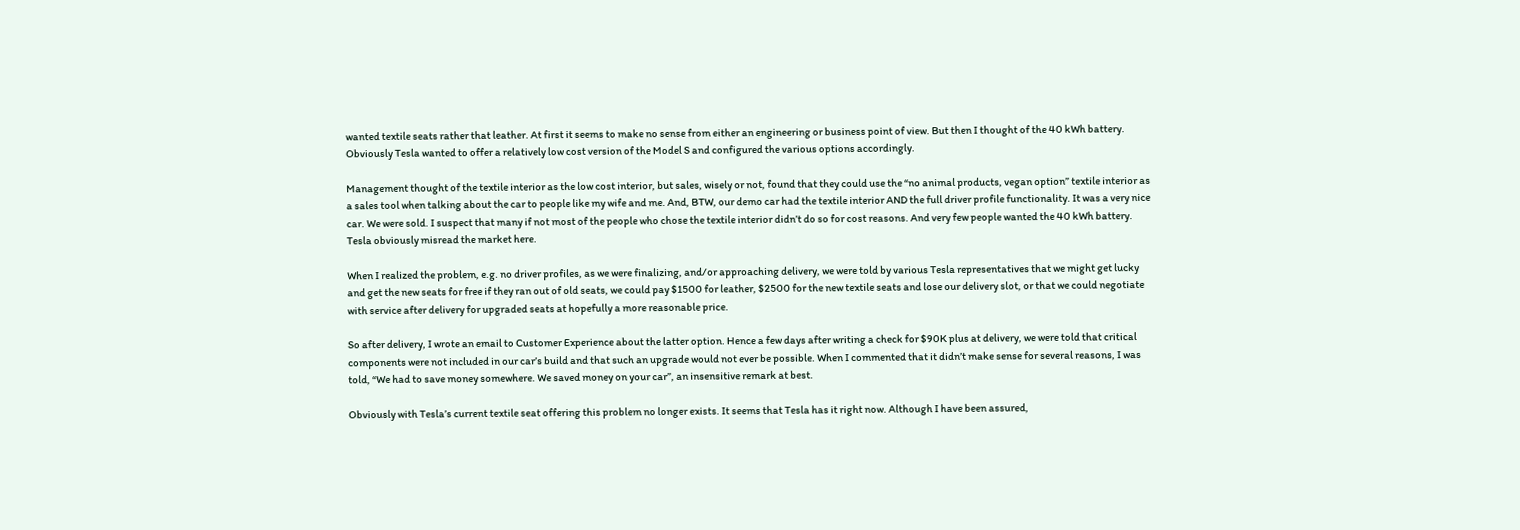wanted textile seats rather that leather. At first it seems to make no sense from either an engineering or business point of view. But then I thought of the 40 kWh battery. Obviously Tesla wanted to offer a relatively low cost version of the Model S and configured the various options accordingly.

Management thought of the textile interior as the low cost interior, but sales, wisely or not, found that they could use the “no animal products, vegan option” textile interior as a sales tool when talking about the car to people like my wife and me. And, BTW, our demo car had the textile interior AND the full driver profile functionality. It was a very nice car. We were sold. I suspect that many if not most of the people who chose the textile interior didn’t do so for cost reasons. And very few people wanted the 40 kWh battery. Tesla obviously misread the market here.

When I realized the problem, e.g. no driver profiles, as we were finalizing, and/or approaching delivery, we were told by various Tesla representatives that we might get lucky and get the new seats for free if they ran out of old seats, we could pay $1500 for leather, $2500 for the new textile seats and lose our delivery slot, or that we could negotiate with service after delivery for upgraded seats at hopefully a more reasonable price.

So after delivery, I wrote an email to Customer Experience about the latter option. Hence a few days after writing a check for $90K plus at delivery, we were told that critical components were not included in our car’s build and that such an upgrade would not ever be possible. When I commented that it didn’t make sense for several reasons, I was told, “We had to save money somewhere. We saved money on your car”, an insensitive remark at best.

Obviously with Tesla’s current textile seat offering this problem no longer exists. It seems that Tesla has it right now. Although I have been assured,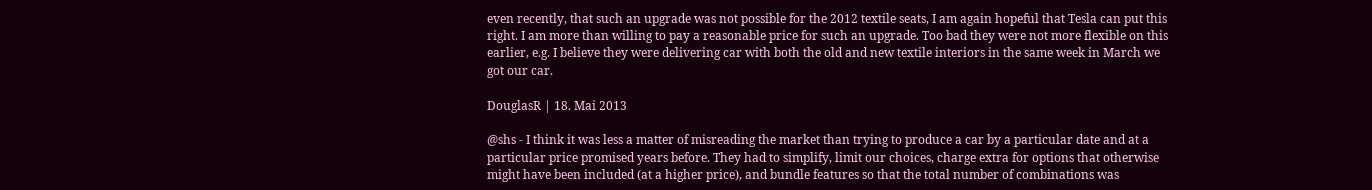even recently, that such an upgrade was not possible for the 2012 textile seats, I am again hopeful that Tesla can put this right. I am more than willing to pay a reasonable price for such an upgrade. Too bad they were not more flexible on this earlier, e.g. I believe they were delivering car with both the old and new textile interiors in the same week in March we got our car.

DouglasR | 18. Mai 2013

@shs - I think it was less a matter of misreading the market than trying to produce a car by a particular date and at a particular price promised years before. They had to simplify, limit our choices, charge extra for options that otherwise might have been included (at a higher price), and bundle features so that the total number of combinations was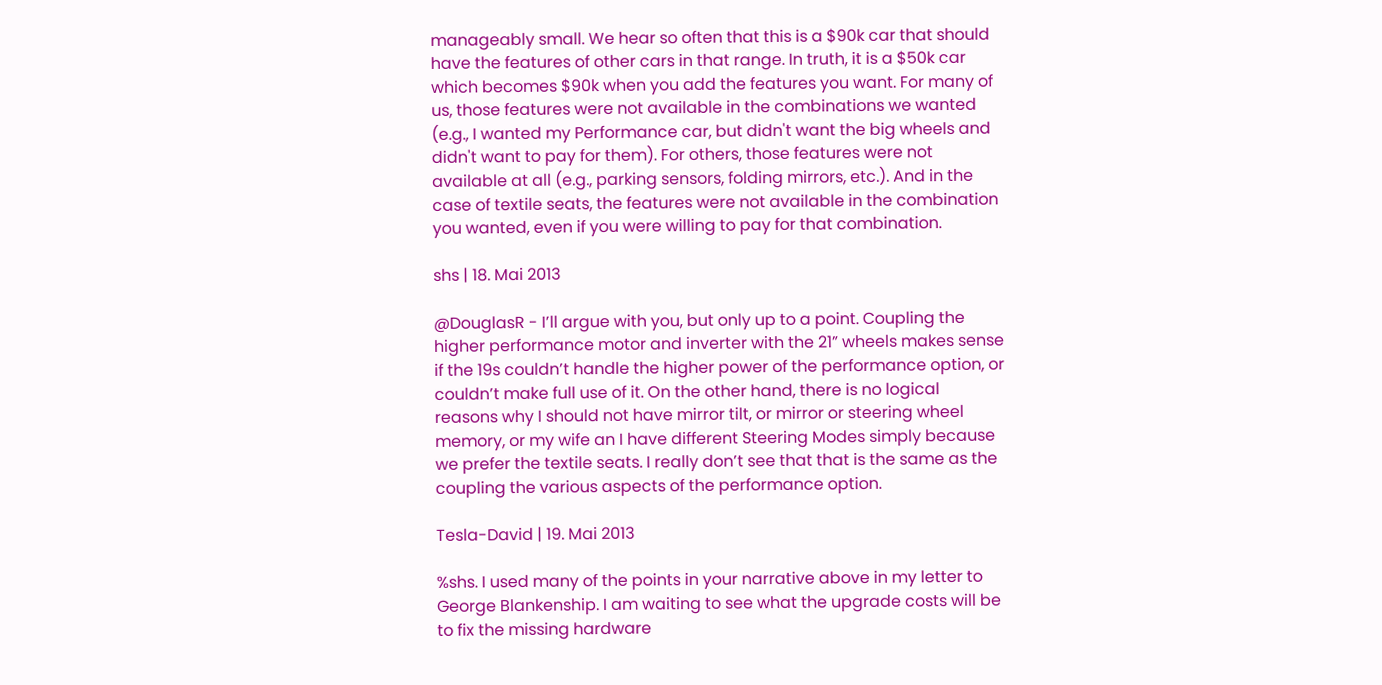manageably small. We hear so often that this is a $90k car that should have the features of other cars in that range. In truth, it is a $50k car which becomes $90k when you add the features you want. For many of us, those features were not available in the combinations we wanted (e.g., I wanted my Performance car, but didn't want the big wheels and didn't want to pay for them). For others, those features were not available at all (e.g., parking sensors, folding mirrors, etc.). And in the case of textile seats, the features were not available in the combination you wanted, even if you were willing to pay for that combination.

shs | 18. Mai 2013

@DouglasR - I’ll argue with you, but only up to a point. Coupling the higher performance motor and inverter with the 21” wheels makes sense if the 19s couldn’t handle the higher power of the performance option, or couldn’t make full use of it. On the other hand, there is no logical reasons why I should not have mirror tilt, or mirror or steering wheel memory, or my wife an I have different Steering Modes simply because we prefer the textile seats. I really don’t see that that is the same as the coupling the various aspects of the performance option.

Tesla-David | 19. Mai 2013

%shs. I used many of the points in your narrative above in my letter to George Blankenship. I am waiting to see what the upgrade costs will be to fix the missing hardware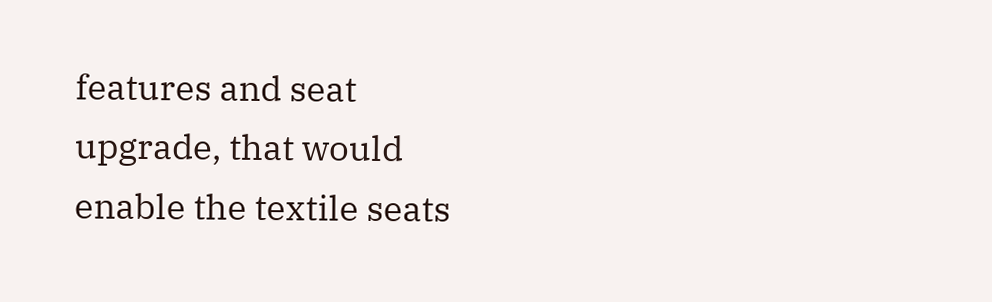features and seat upgrade, that would enable the textile seats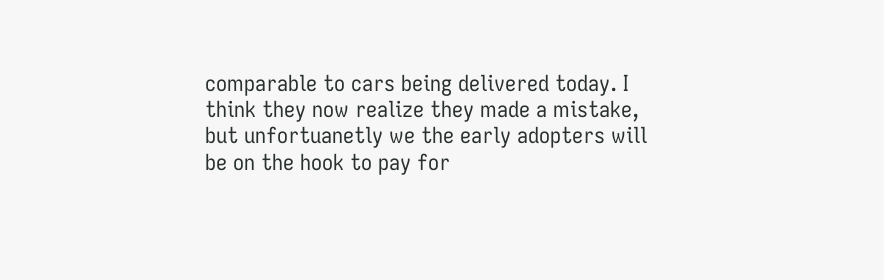comparable to cars being delivered today. I think they now realize they made a mistake, but unfortuanetly we the early adopters will be on the hook to pay for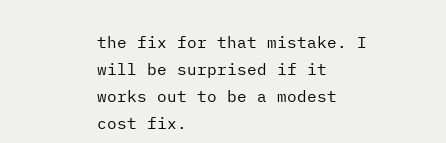the fix for that mistake. I will be surprised if it works out to be a modest cost fix.